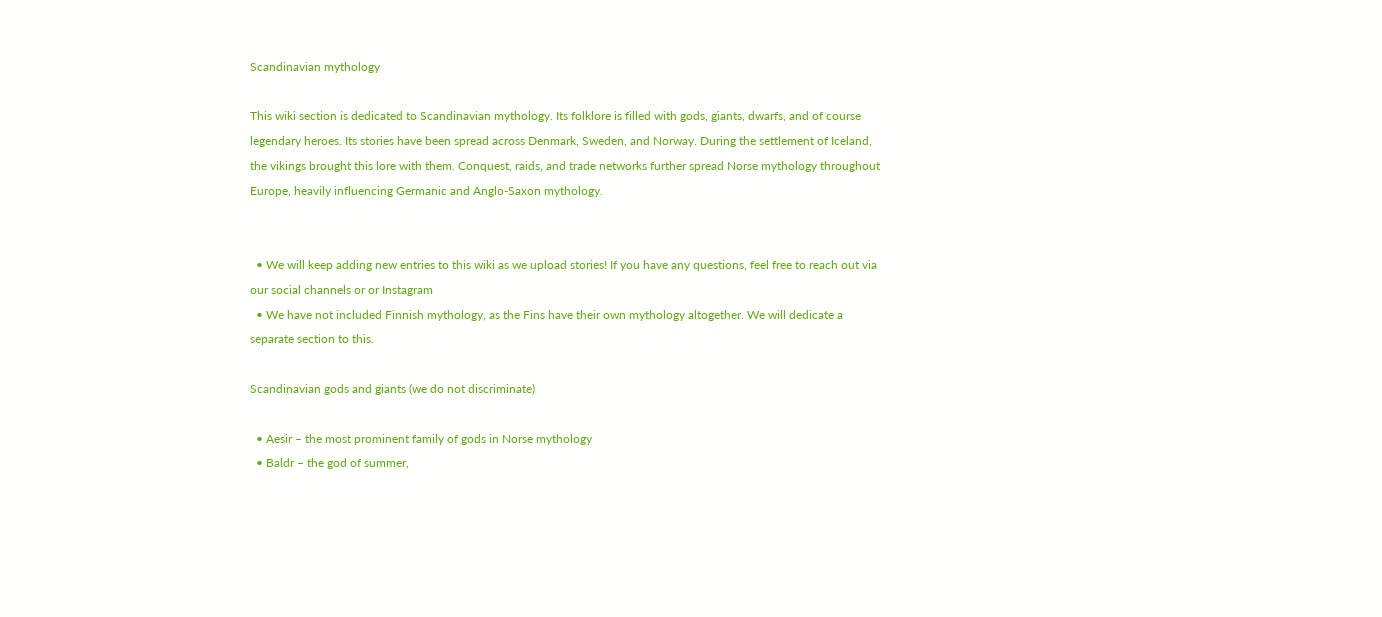Scandinavian mythology

This wiki section is dedicated to Scandinavian mythology. Its folklore is filled with gods, giants, dwarfs, and of course legendary heroes. Its stories have been spread across Denmark, Sweden, and Norway. During the settlement of Iceland, the vikings brought this lore with them. Conquest, raids, and trade networks further spread Norse mythology throughout Europe, heavily influencing Germanic and Anglo-Saxon mythology.


  • We will keep adding new entries to this wiki as we upload stories! If you have any questions, feel free to reach out via our social channels or or Instagram
  • We have not included Finnish mythology, as the Fins have their own mythology altogether. We will dedicate a separate section to this.

Scandinavian gods and giants (we do not discriminate)

  • Aesir – the most prominent family of gods in Norse mythology
  • Baldr – the god of summer,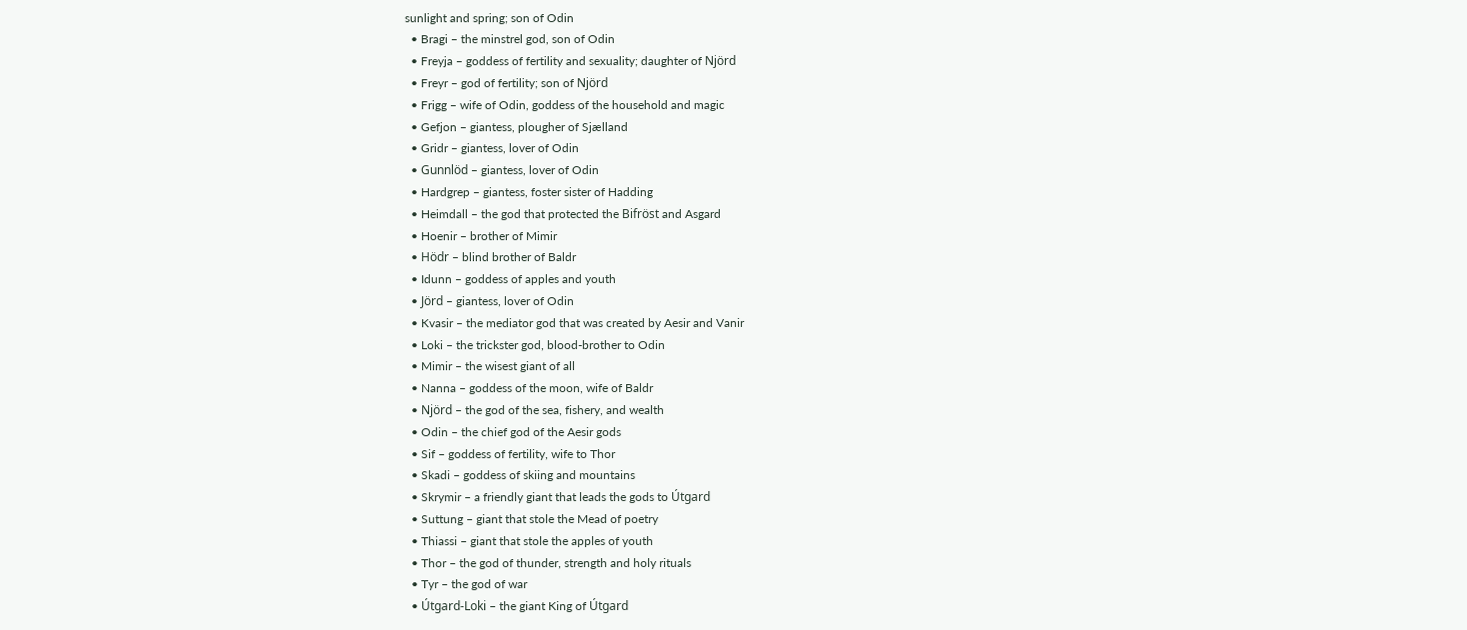sunlight and spring; son of Odin
  • Bragi – the minstrel god, son of Odin
  • Freyja – goddess of fertility and sexuality; daughter of Njörd
  • Freyr – god of fertility; son of Njörd
  • Frigg – wife of Odin, goddess of the household and magic
  • Gefjon – giantess, plougher of Sjælland
  • Gridr – giantess, lover of Odin
  • Gunnlöd – giantess, lover of Odin
  • Hardgrep – giantess, foster sister of Hadding
  • Heimdall – the god that protected the Bifröst and Asgard
  • Hoenir – brother of Mimir
  • Hödr – blind brother of Baldr
  • Idunn – goddess of apples and youth
  • Jörd – giantess, lover of Odin
  • Kvasir – the mediator god that was created by Aesir and Vanir
  • Loki – the trickster god, blood-brother to Odin
  • Mimir – the wisest giant of all
  • Nanna – goddess of the moon, wife of Baldr
  • Njörd – the god of the sea, fishery, and wealth
  • Odin – the chief god of the Aesir gods
  • Sif – goddess of fertility, wife to Thor
  • Skadi – goddess of skiing and mountains
  • Skrymir – a friendly giant that leads the gods to Útgard
  • Suttung – giant that stole the Mead of poetry
  • Thiassi – giant that stole the apples of youth
  • Thor – the god of thunder, strength and holy rituals
  • Tyr – the god of war
  • Útgard-Loki – the giant King of Útgard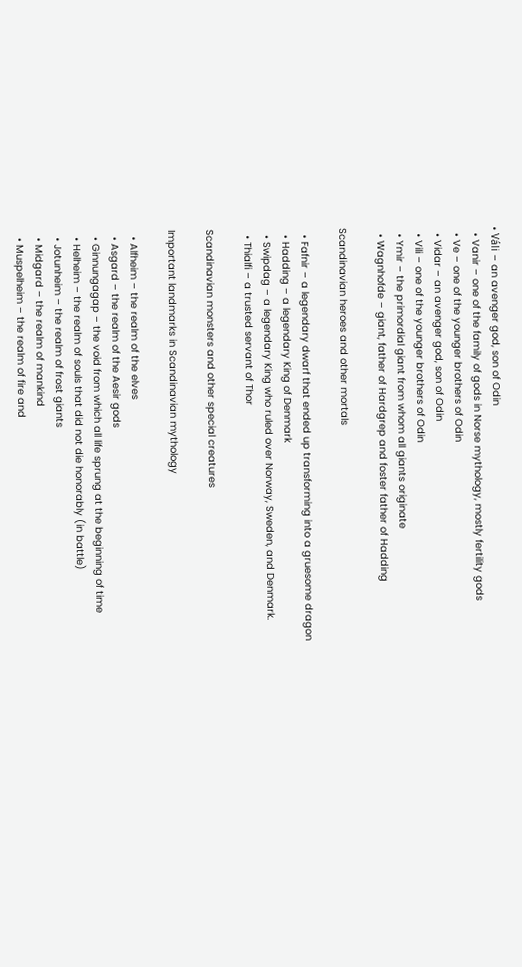• Váli – an avenger god, son of Odin
  • Vanir – one of the family of gods in Norse mythology, mostly fertility gods
  • Ve – one of the younger brothers of Odin
  • Vidar – an avenger god, son of Odin
  • Vili – one of the younger brothers of Odin
  • Ymir – the primordial giant from whom all giants originate
  • Wagnhofde – giant, father of Hardgrep and foster father of Hadding

Scandinavian heroes and other mortals

  • Fafnir – a legendary dwarf that ended up transforming into a gruesome dragon
  • Hadding – a legendary King of Denmark
  • Swipdag – a legendary King who ruled over Norway, Sweden, and Denmark.
  • Thialfi – a trusted servant of Thor

Scandinavian monsters and other special creatures

Important landmarks in Scandinavian mythology

  • Alfheim – the realm of the elves
  • Asgard – the realm of the Aesir gods
  • Ginnungagap – the void from which all life sprung at the beginning of time
  • Helheim – the realm of souls that did not die honorably (in battle)
  • Jotunheim – the realm of frost giants
  • Midgard – the realm of mankind
  • Muspelheim – the realm of fire and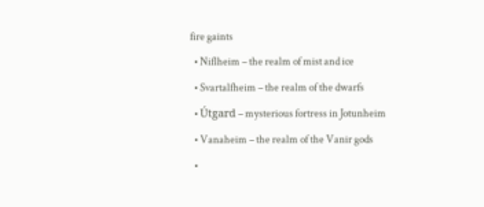fire gaints
  • Niflheim – the realm of mist and ice
  • Svartalfheim – the realm of the dwarfs
  • Útgard – mysterious fortress in Jotunheim
  • Vanaheim – the realm of the Vanir gods
  •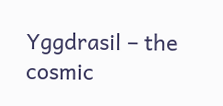Yggdrasil – the cosmic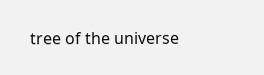tree of the universe